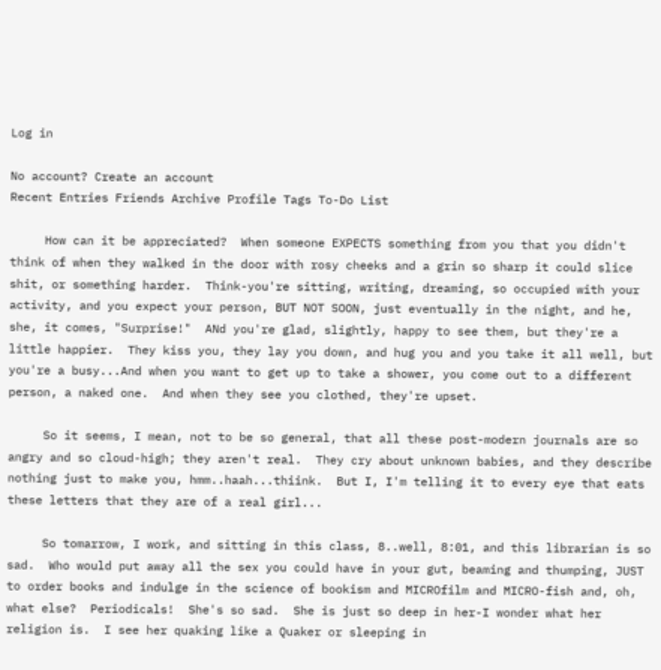Log in

No account? Create an account
Recent Entries Friends Archive Profile Tags To-Do List

     How can it be appreciated?  When someone EXPECTS something from you that you didn't think of when they walked in the door with rosy cheeks and a grin so sharp it could slice shit, or something harder.  Think-you're sitting, writing, dreaming, so occupied with your activity, and you expect your person, BUT NOT SOON, just eventually in the night, and he, she, it comes, "Surprise!"  ANd you're glad, slightly, happy to see them, but they're a little happier.  They kiss you, they lay you down, and hug you and you take it all well, but you're a busy...And when you want to get up to take a shower, you come out to a different person, a naked one.  And when they see you clothed, they're upset.

     So it seems, I mean, not to be so general, that all these post-modern journals are so angry and so cloud-high; they aren't real.  They cry about unknown babies, and they describe nothing just to make you, hmm..haah...thiink.  But I, I'm telling it to every eye that eats these letters that they are of a real girl...

     So tomarrow, I work, and sitting in this class, 8..well, 8:01, and this librarian is so sad.  Who would put away all the sex you could have in your gut, beaming and thumping, JUST to order books and indulge in the science of bookism and MICROfilm and MICRO-fish and, oh, what else?  Periodicals!  She's so sad.  She is just so deep in her-I wonder what her religion is.  I see her quaking like a Quaker or sleeping in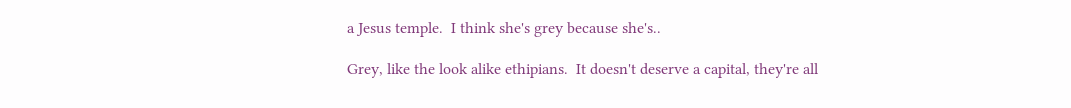a Jesus temple.  I think she's grey because she's..

Grey, like the look alike ethipians.  It doesn't deserve a capital, they're all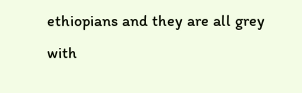ethiopians and they are all grey with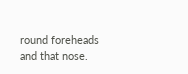round foreheads and that nose.